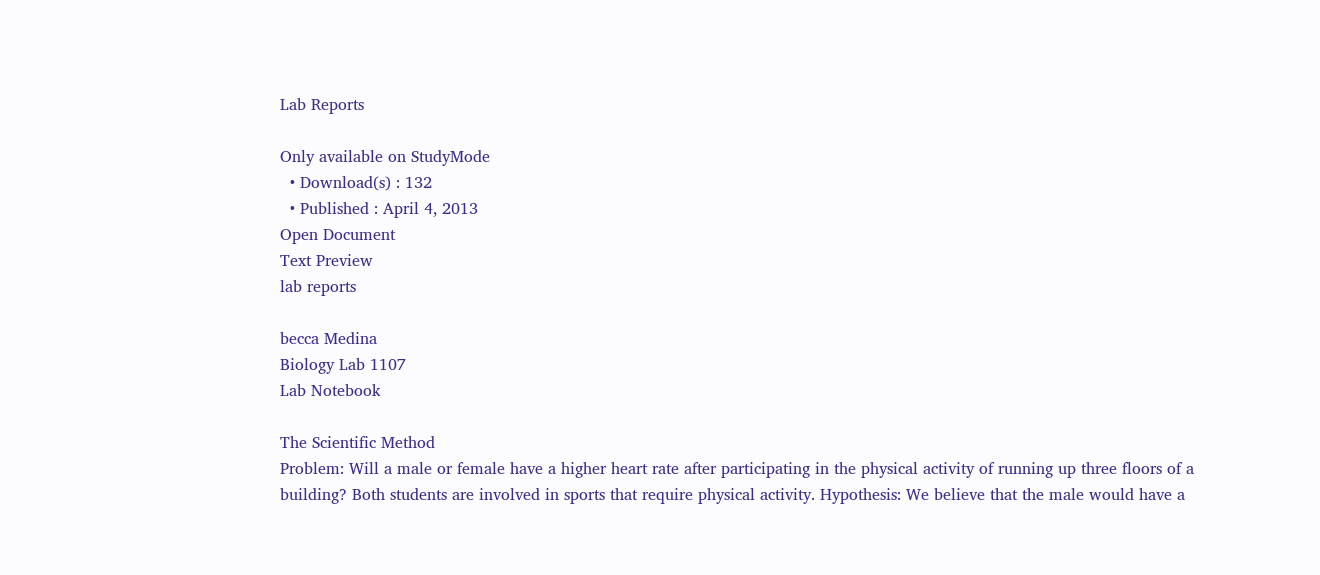Lab Reports

Only available on StudyMode
  • Download(s) : 132
  • Published : April 4, 2013
Open Document
Text Preview
lab reports

becca Medina
Biology Lab 1107
Lab Notebook

The Scientific Method
Problem: Will a male or female have a higher heart rate after participating in the physical activity of running up three floors of a building? Both students are involved in sports that require physical activity. Hypothesis: We believe that the male would have a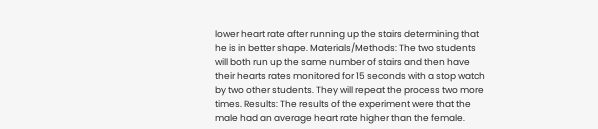lower heart rate after running up the stairs determining that he is in better shape. Materials/Methods: The two students will both run up the same number of stairs and then have their hearts rates monitored for 15 seconds with a stop watch by two other students. They will repeat the process two more times. Results: The results of the experiment were that the male had an average heart rate higher than the female.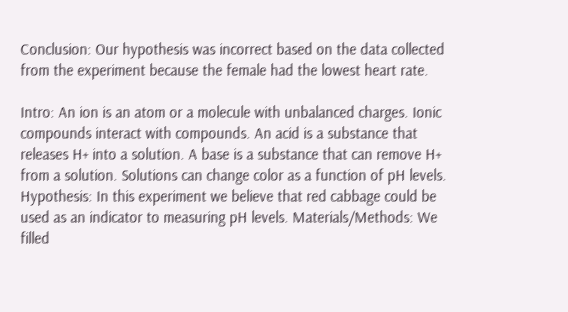Conclusion: Our hypothesis was incorrect based on the data collected from the experiment because the female had the lowest heart rate.

Intro: An ion is an atom or a molecule with unbalanced charges. Ionic compounds interact with compounds. An acid is a substance that releases H+ into a solution. A base is a substance that can remove H+ from a solution. Solutions can change color as a function of pH levels. Hypothesis: In this experiment we believe that red cabbage could be used as an indicator to measuring pH levels. Materials/Methods: We filled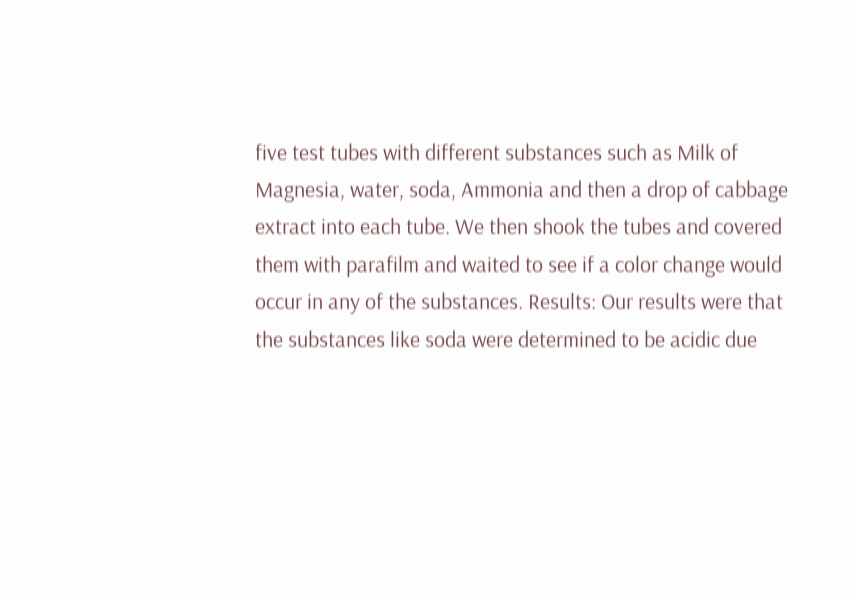five test tubes with different substances such as Milk of Magnesia, water, soda, Ammonia and then a drop of cabbage extract into each tube. We then shook the tubes and covered them with parafilm and waited to see if a color change would occur in any of the substances. Results: Our results were that the substances like soda were determined to be acidic due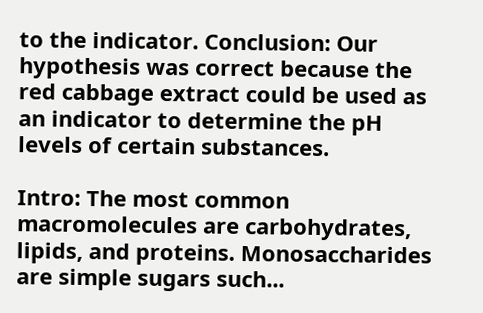to the indicator. Conclusion: Our hypothesis was correct because the red cabbage extract could be used as an indicator to determine the pH levels of certain substances.

Intro: The most common macromolecules are carbohydrates, lipids, and proteins. Monosaccharides are simple sugars such...